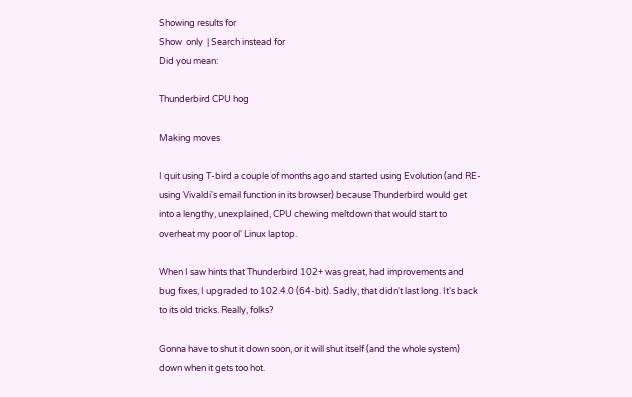Showing results for
Show  only  | Search instead for
Did you mean:

Thunderbird CPU hog

Making moves

I quit using T-bird a couple of months ago and started using Evolution (and RE-using Vivaldi's email function in its browser) because Thunderbird would get into a lengthy, unexplained, CPU chewing meltdown that would start to overheat my poor ol' Linux laptop.

When I saw hints that Thunderbird 102+ was great, had improvements and bug fixes, I upgraded to 102.4.0 (64-bit). Sadly, that didn't last long. It's back to its old tricks. Really, folks?

Gonna have to shut it down soon, or it will shut itself (and the whole system) down when it gets too hot.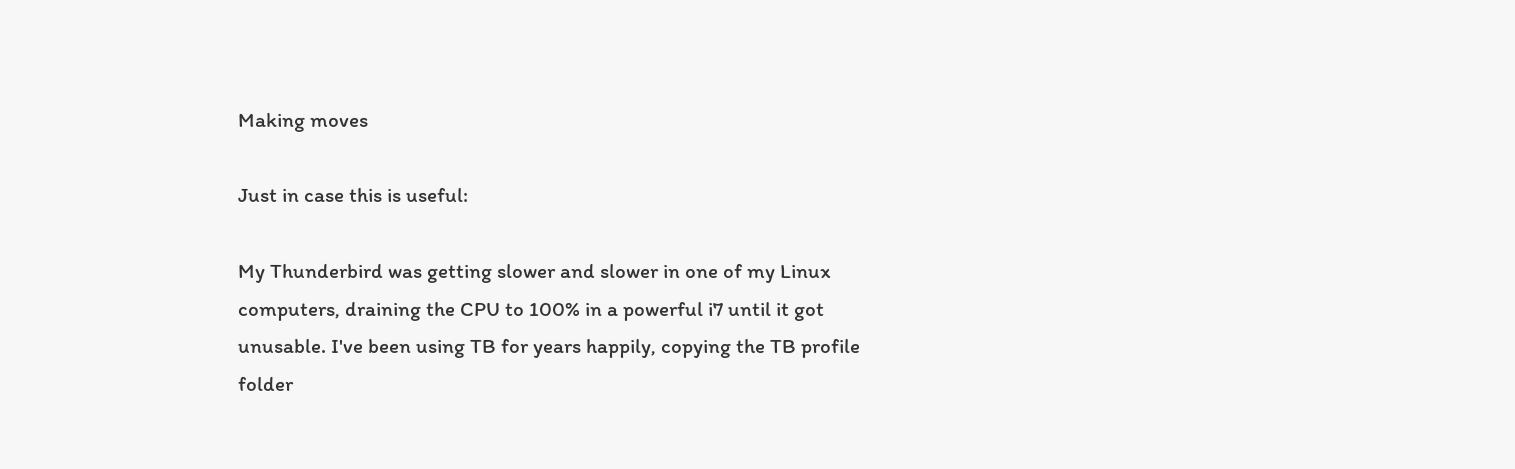Making moves

Just in case this is useful:

My Thunderbird was getting slower and slower in one of my Linux computers, draining the CPU to 100% in a powerful i7 until it got unusable. I've been using TB for years happily, copying the TB profile folder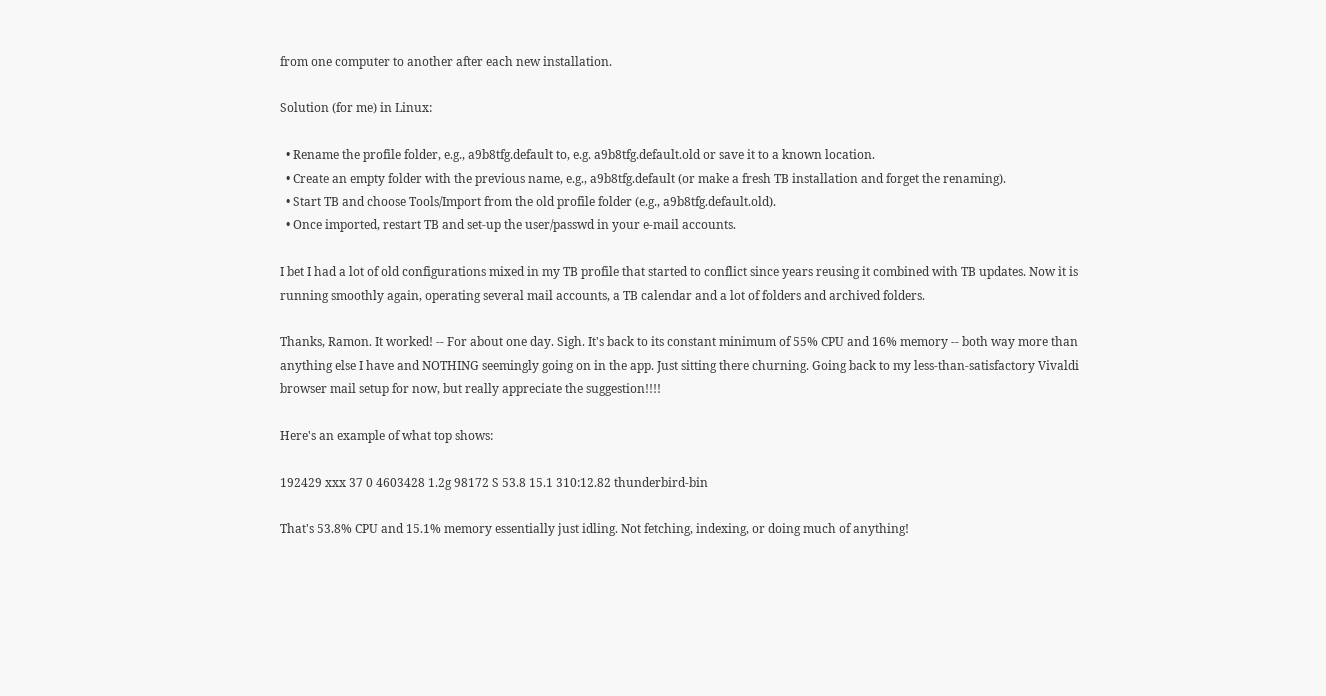from one computer to another after each new installation.

Solution (for me) in Linux:

  • Rename the profile folder, e.g., a9b8tfg.default to, e.g. a9b8tfg.default.old or save it to a known location.
  • Create an empty folder with the previous name, e.g., a9b8tfg.default (or make a fresh TB installation and forget the renaming).
  • Start TB and choose Tools/Import from the old profile folder (e.g., a9b8tfg.default.old).
  • Once imported, restart TB and set-up the user/passwd in your e-mail accounts.

I bet I had a lot of old configurations mixed in my TB profile that started to conflict since years reusing it combined with TB updates. Now it is running smoothly again, operating several mail accounts, a TB calendar and a lot of folders and archived folders.

Thanks, Ramon. It worked! -- For about one day. Sigh. It's back to its constant minimum of 55% CPU and 16% memory -- both way more than anything else I have and NOTHING seemingly going on in the app. Just sitting there churning. Going back to my less-than-satisfactory Vivaldi browser mail setup for now, but really appreciate the suggestion!!!!

Here's an example of what top shows:

192429 xxx 37 0 4603428 1.2g 98172 S 53.8 15.1 310:12.82 thunderbird-bin

That's 53.8% CPU and 15.1% memory essentially just idling. Not fetching, indexing, or doing much of anything!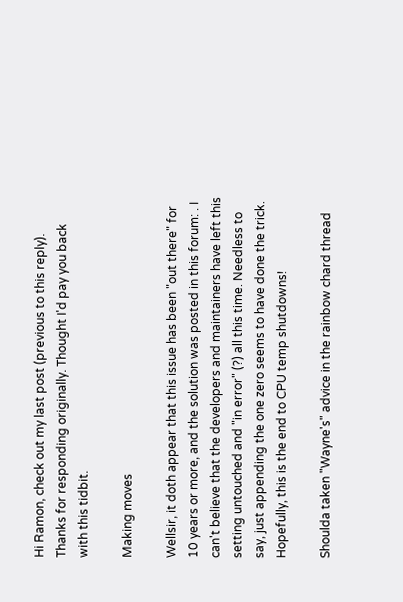Hi Ramon, check out my last post (previous to this reply). Thanks for responding originally. Thought I'd pay you back with this tidbit.

Making moves

Wellsir, it doth appear that this issue has been "out there" for 10 years or more, and the solution was posted in this forum: . I can't believe that the developers and maintainers have left this setting untouched and "in error" (?) all this time. Needless to say, just appending the one zero seems to have done the trick. Hopefully, this is the end to CPU temp shutdowns!

Shoulda taken "Wayne's" advice in the rainbow chard thread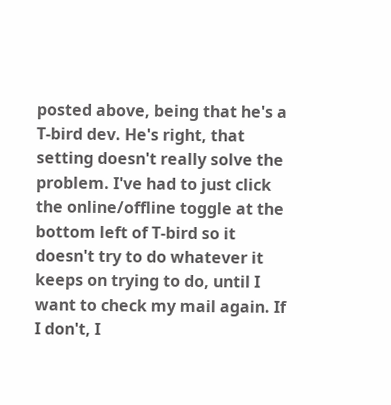posted above, being that he's a T-bird dev. He's right, that setting doesn't really solve the problem. I've had to just click the online/offline toggle at the bottom left of T-bird so it doesn't try to do whatever it keeps on trying to do, until I want to check my mail again. If I don't, I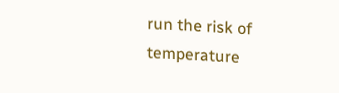run the risk of temperature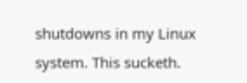shutdowns in my Linux system. This sucketh.